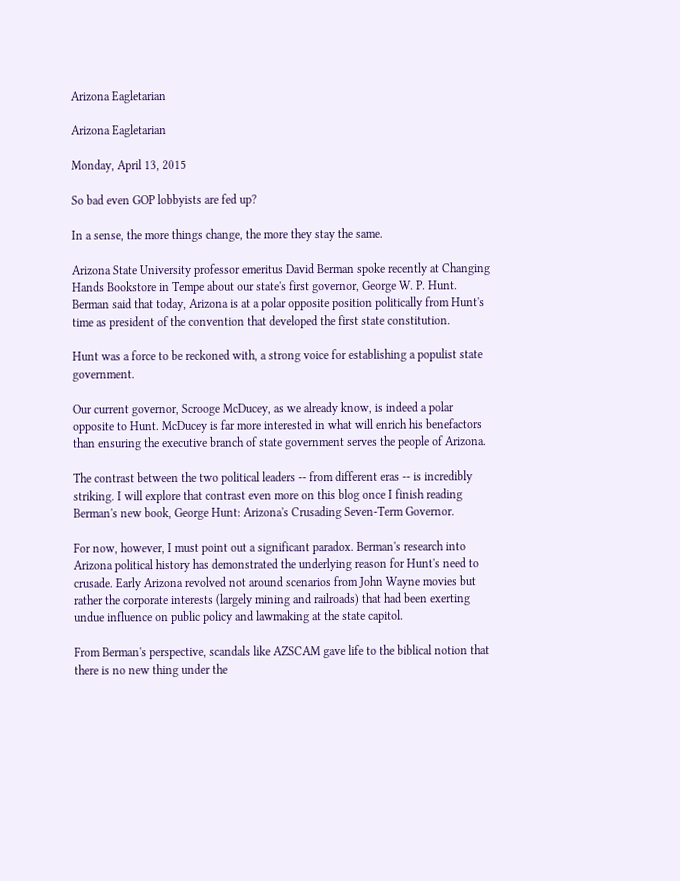Arizona Eagletarian

Arizona Eagletarian

Monday, April 13, 2015

So bad even GOP lobbyists are fed up?

In a sense, the more things change, the more they stay the same.

Arizona State University professor emeritus David Berman spoke recently at Changing Hands Bookstore in Tempe about our state's first governor, George W. P. Hunt. Berman said that today, Arizona is at a polar opposite position politically from Hunt's time as president of the convention that developed the first state constitution.

Hunt was a force to be reckoned with, a strong voice for establishing a populist state government.

Our current governor, Scrooge McDucey, as we already know, is indeed a polar opposite to Hunt. McDucey is far more interested in what will enrich his benefactors than ensuring the executive branch of state government serves the people of Arizona.

The contrast between the two political leaders -- from different eras -- is incredibly striking. I will explore that contrast even more on this blog once I finish reading Berman's new book, George Hunt: Arizona's Crusading Seven-Term Governor.

For now, however, I must point out a significant paradox. Berman's research into Arizona political history has demonstrated the underlying reason for Hunt's need to crusade. Early Arizona revolved not around scenarios from John Wayne movies but rather the corporate interests (largely mining and railroads) that had been exerting undue influence on public policy and lawmaking at the state capitol.

From Berman's perspective, scandals like AZSCAM gave life to the biblical notion that there is no new thing under the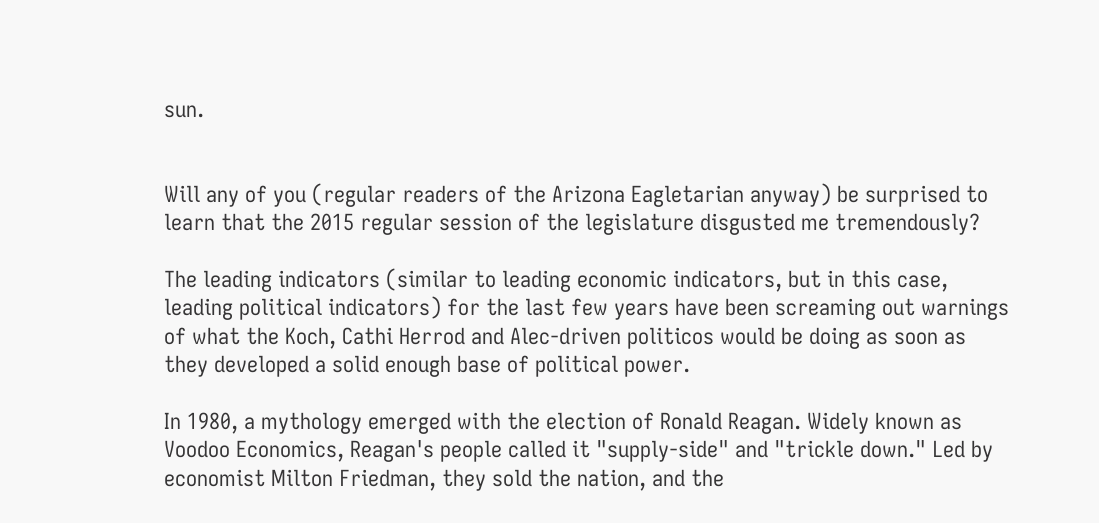sun.


Will any of you (regular readers of the Arizona Eagletarian anyway) be surprised to learn that the 2015 regular session of the legislature disgusted me tremendously?

The leading indicators (similar to leading economic indicators, but in this case, leading political indicators) for the last few years have been screaming out warnings of what the Koch, Cathi Herrod and Alec-driven politicos would be doing as soon as they developed a solid enough base of political power.

In 1980, a mythology emerged with the election of Ronald Reagan. Widely known as Voodoo Economics, Reagan's people called it "supply-side" and "trickle down." Led by economist Milton Friedman, they sold the nation, and the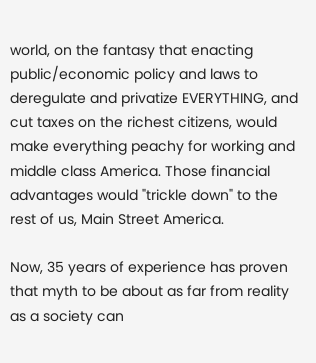world, on the fantasy that enacting public/economic policy and laws to deregulate and privatize EVERYTHING, and cut taxes on the richest citizens, would make everything peachy for working and middle class America. Those financial advantages would "trickle down" to the rest of us, Main Street America.

Now, 35 years of experience has proven that myth to be about as far from reality as a society can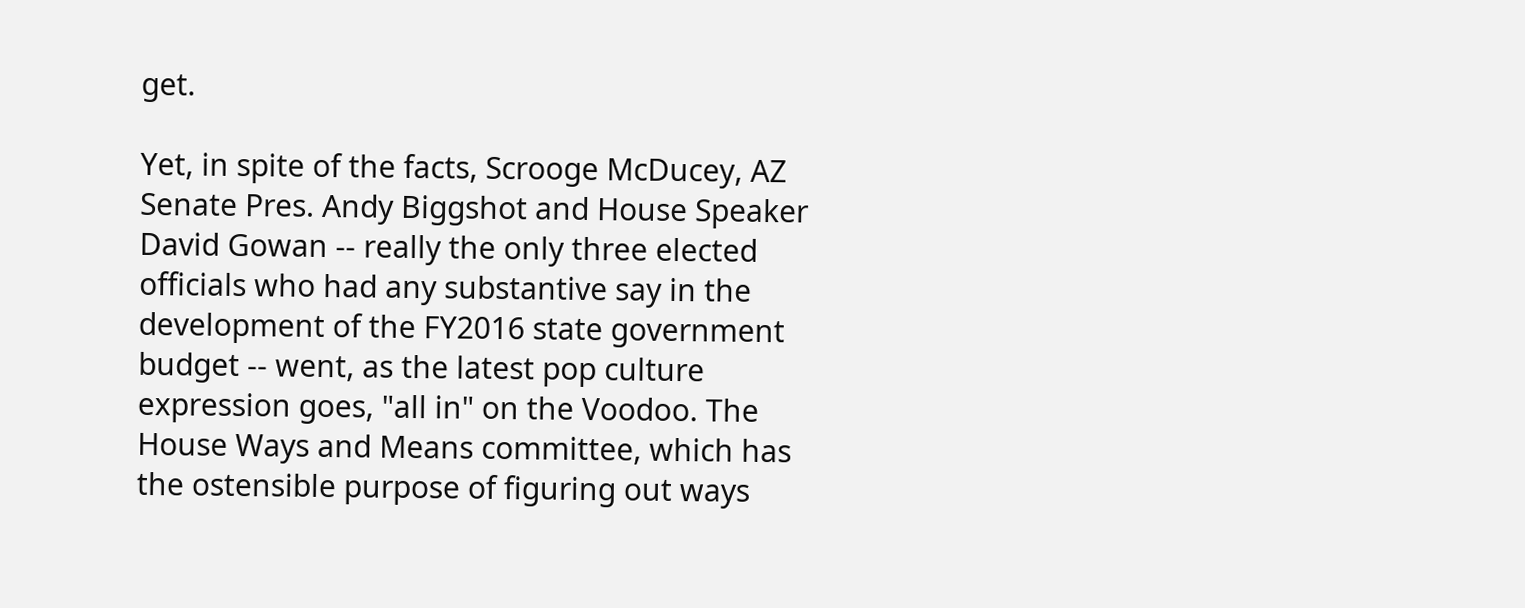get.

Yet, in spite of the facts, Scrooge McDucey, AZ Senate Pres. Andy Biggshot and House Speaker David Gowan -- really the only three elected officials who had any substantive say in the development of the FY2016 state government budget -- went, as the latest pop culture expression goes, "all in" on the Voodoo. The House Ways and Means committee, which has the ostensible purpose of figuring out ways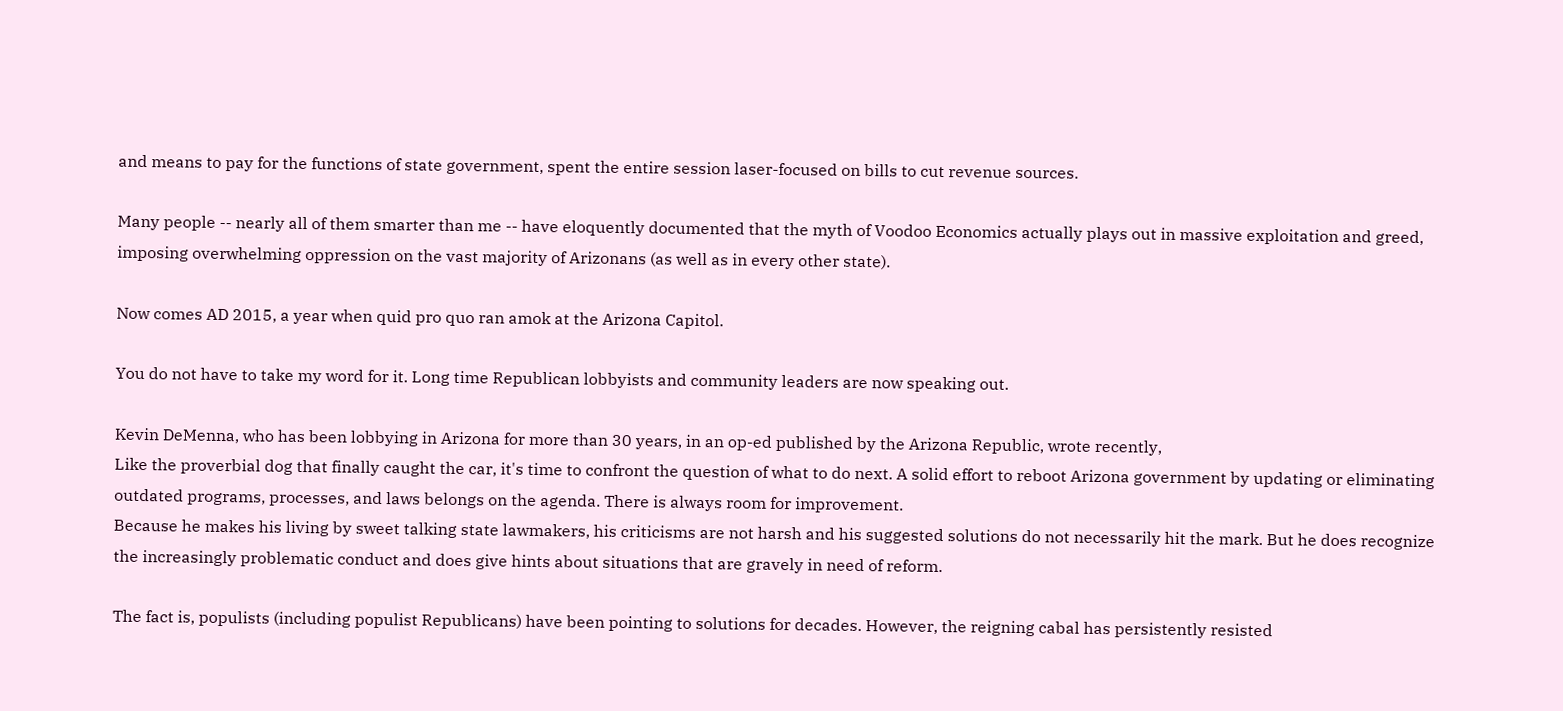and means to pay for the functions of state government, spent the entire session laser-focused on bills to cut revenue sources.

Many people -- nearly all of them smarter than me -- have eloquently documented that the myth of Voodoo Economics actually plays out in massive exploitation and greed, imposing overwhelming oppression on the vast majority of Arizonans (as well as in every other state).

Now comes AD 2015, a year when quid pro quo ran amok at the Arizona Capitol.

You do not have to take my word for it. Long time Republican lobbyists and community leaders are now speaking out.

Kevin DeMenna, who has been lobbying in Arizona for more than 30 years, in an op-ed published by the Arizona Republic, wrote recently,
Like the proverbial dog that finally caught the car, it's time to confront the question of what to do next. A solid effort to reboot Arizona government by updating or eliminating outdated programs, processes, and laws belongs on the agenda. There is always room for improvement.
Because he makes his living by sweet talking state lawmakers, his criticisms are not harsh and his suggested solutions do not necessarily hit the mark. But he does recognize the increasingly problematic conduct and does give hints about situations that are gravely in need of reform.

The fact is, populists (including populist Republicans) have been pointing to solutions for decades. However, the reigning cabal has persistently resisted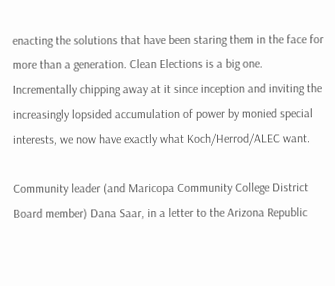enacting the solutions that have been staring them in the face for more than a generation. Clean Elections is a big one. Incrementally chipping away at it since inception and inviting the increasingly lopsided accumulation of power by monied special interests, we now have exactly what Koch/Herrod/ALEC want.

Community leader (and Maricopa Community College District Board member) Dana Saar, in a letter to the Arizona Republic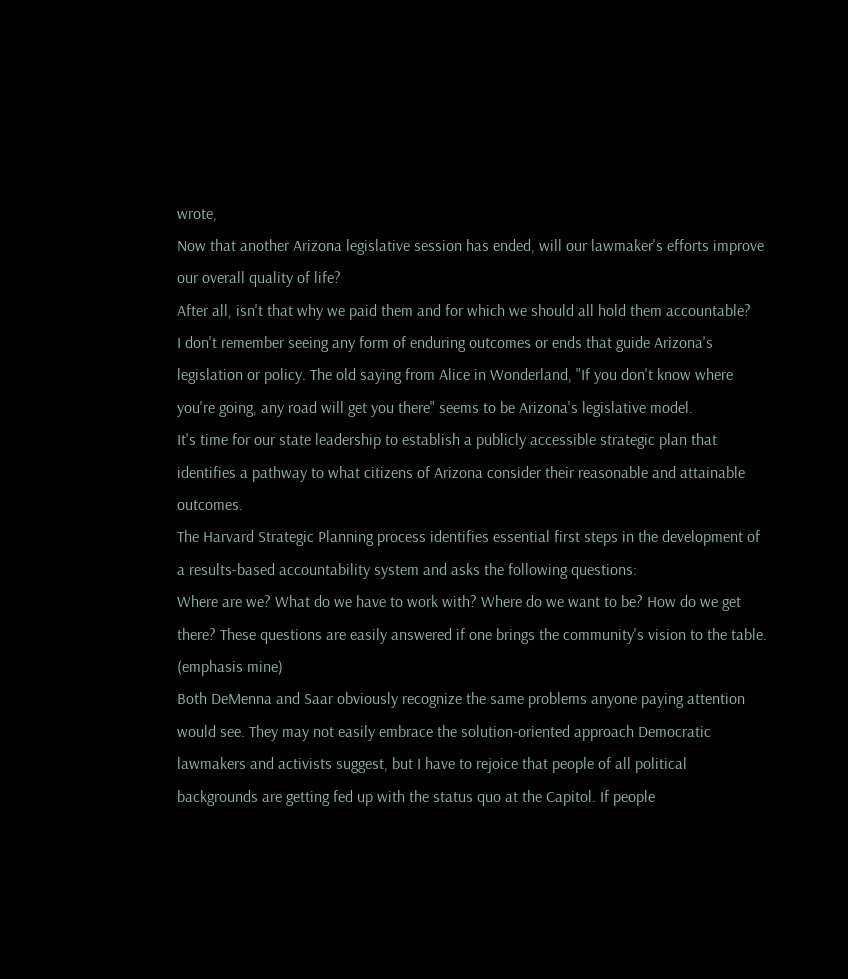wrote,
Now that another Arizona legislative session has ended, will our lawmaker's efforts improve our overall quality of life?
After all, isn't that why we paid them and for which we should all hold them accountable?
I don't remember seeing any form of enduring outcomes or ends that guide Arizona's legislation or policy. The old saying from Alice in Wonderland, "If you don't know where you're going, any road will get you there" seems to be Arizona's legislative model.
It's time for our state leadership to establish a publicly accessible strategic plan that identifies a pathway to what citizens of Arizona consider their reasonable and attainable outcomes.
The Harvard Strategic Planning process identifies essential first steps in the development of a results-based accountability system and asks the following questions:
Where are we? What do we have to work with? Where do we want to be? How do we get there? These questions are easily answered if one brings the community's vision to the table. (emphasis mine)
Both DeMenna and Saar obviously recognize the same problems anyone paying attention would see. They may not easily embrace the solution-oriented approach Democratic lawmakers and activists suggest, but I have to rejoice that people of all political backgrounds are getting fed up with the status quo at the Capitol. If people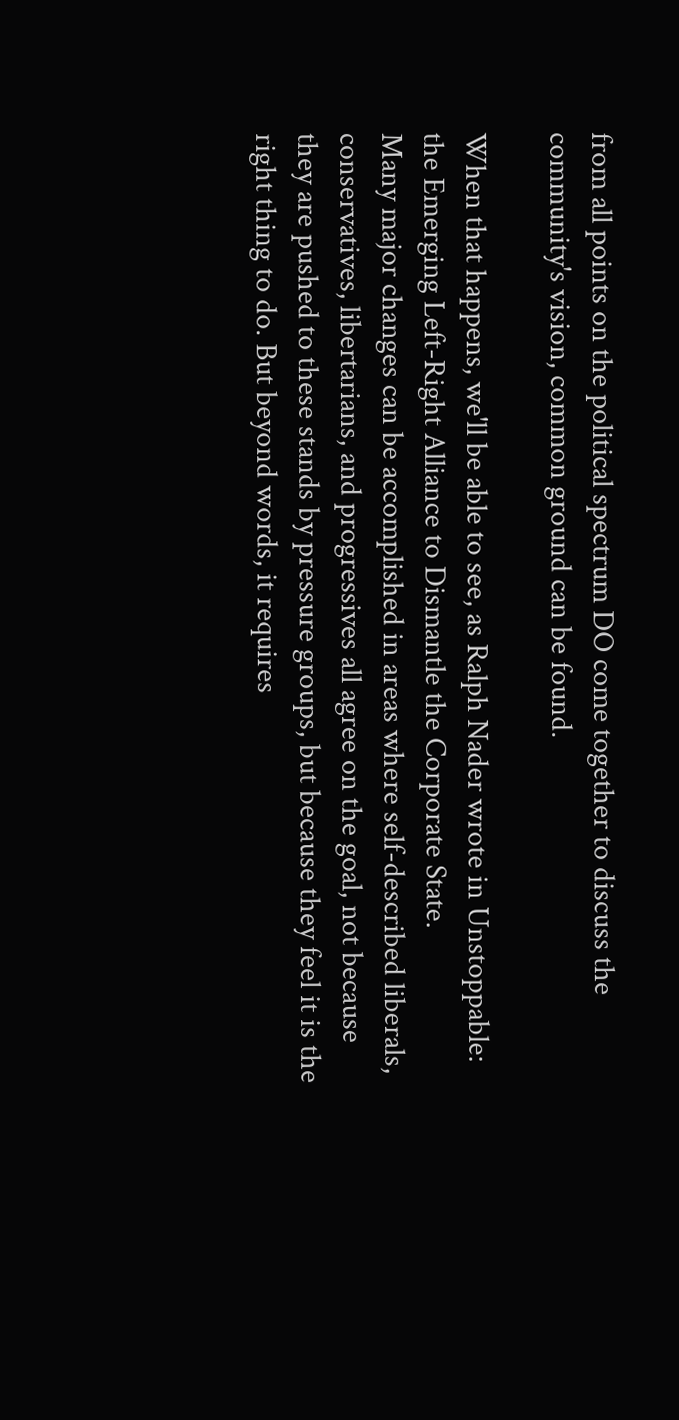from all points on the political spectrum DO come together to discuss the community's vision, common ground can be found.

When that happens, we'll be able to see, as Ralph Nader wrote in Unstoppable: the Emerging Left-Right Alliance to Dismantle the Corporate State.
Many major changes can be accomplished in areas where self-described liberals, conservatives, libertarians, and progressives all agree on the goal, not because they are pushed to these stands by pressure groups, but because they feel it is the right thing to do. But beyond words, it requires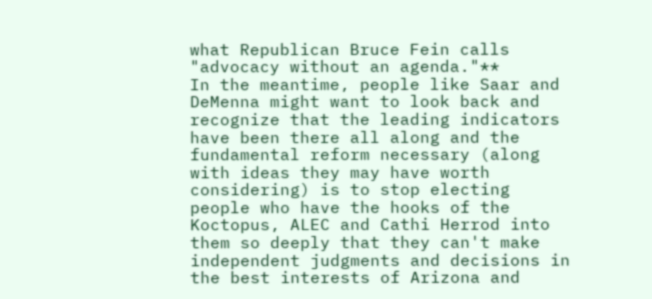what Republican Bruce Fein calls "advocacy without an agenda."**
In the meantime, people like Saar and DeMenna might want to look back and recognize that the leading indicators have been there all along and the fundamental reform necessary (along with ideas they may have worth considering) is to stop electing people who have the hooks of the Koctopus, ALEC and Cathi Herrod into them so deeply that they can't make independent judgments and decisions in the best interests of Arizona and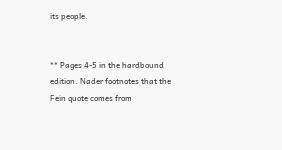its people.


** Pages 4-5 in the hardbound edition. Nader footnotes that the Fein quote comes from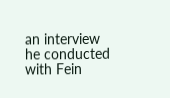an interview he conducted with Fein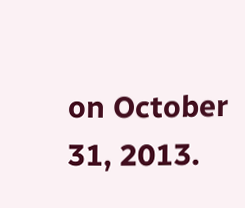on October 31, 2013.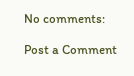No comments:

Post a Comment